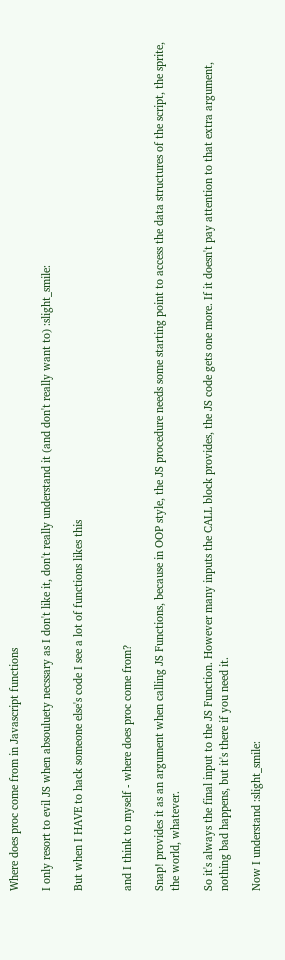Where does proc come from in Javascript functions

I only resort to evil JS when absouluety necssary as I don't like it, don't really understand it (and don't really want to) :slight_smile:

But when I HAVE to hack someone else's code I see a lot of functions likes this


and I think to myself - where does proc come from?

Snap! provides it as an argument when calling JS Functions, because in OOP style, the JS procedure needs some starting point to access the data structures of the script, the sprite, the world, whatever.

So it's always the final input to the JS Function. However many inputs the CALL block provides, the JS code gets one more. If it doesn't pay attention to that extra argument, nothing bad happens, but it's there if you need it.

Now I understand :slight_smile: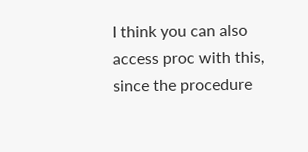I think you can also access proc with this, since the procedure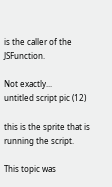is the caller of the JSFunction.

Not exactly...
untitled script pic (12)

this is the sprite that is running the script.

This topic was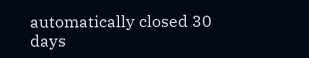automatically closed 30 days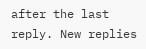after the last reply. New replies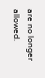are no longer allowed.